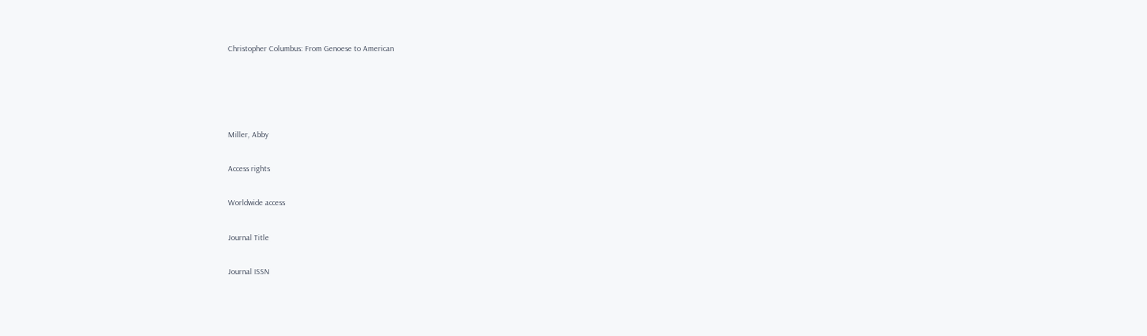Christopher Columbus: From Genoese to American




Miller, Abby

Access rights

Worldwide access

Journal Title

Journal ISSN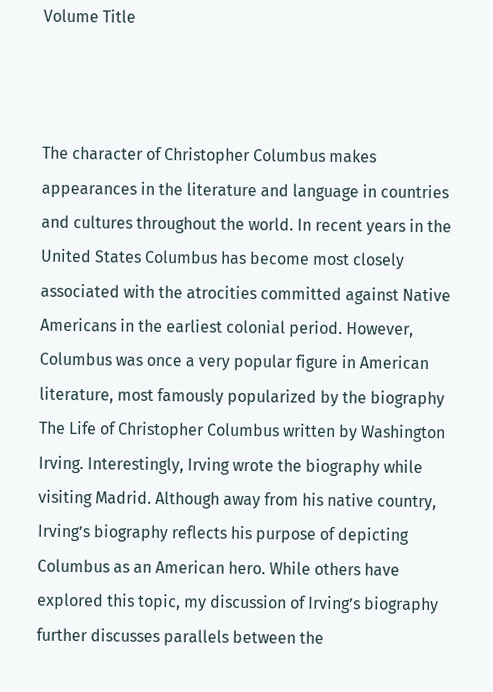Volume Title



The character of Christopher Columbus makes appearances in the literature and language in countries and cultures throughout the world. In recent years in the United States Columbus has become most closely associated with the atrocities committed against Native Americans in the earliest colonial period. However, Columbus was once a very popular figure in American literature, most famously popularized by the biography The Life of Christopher Columbus written by Washington Irving. Interestingly, Irving wrote the biography while visiting Madrid. Although away from his native country, Irving’s biography reflects his purpose of depicting Columbus as an American hero. While others have explored this topic, my discussion of Irving’s biography further discusses parallels between the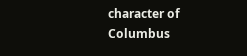character of Columbus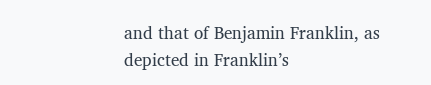and that of Benjamin Franklin, as depicted in Franklin’s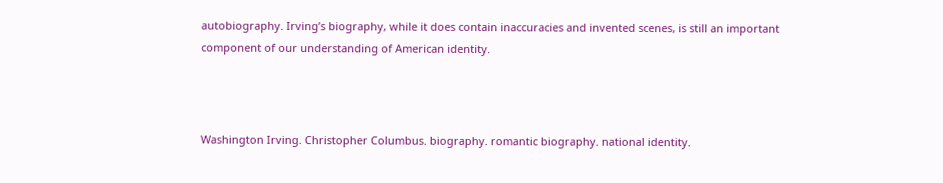autobiography. Irving’s biography, while it does contain inaccuracies and invented scenes, is still an important component of our understanding of American identity.



Washington Irving. Christopher Columbus. biography. romantic biography. national identity.